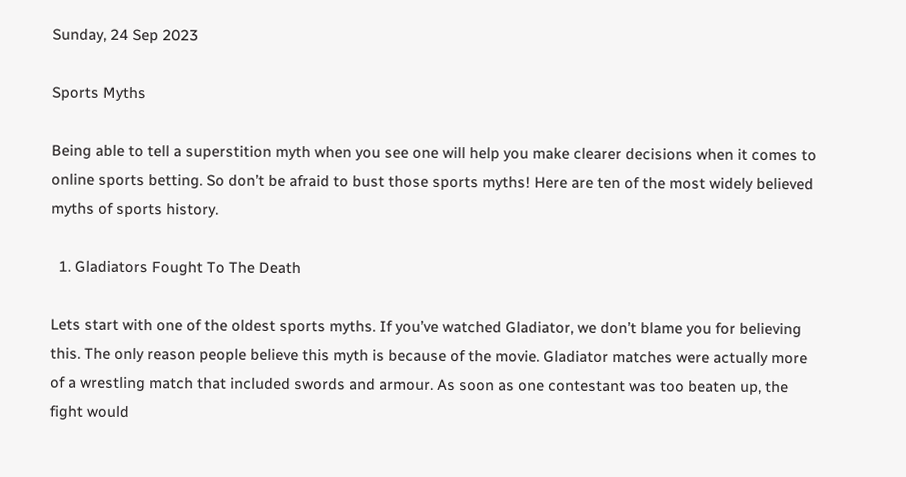Sunday, 24 Sep 2023

Sports Myths

Being able to tell a superstition myth when you see one will help you make clearer decisions when it comes to online sports betting. So don’t be afraid to bust those sports myths! Here are ten of the most widely believed myths of sports history.

  1. Gladiators Fought To The Death

Lets start with one of the oldest sports myths. If you’ve watched Gladiator, we don’t blame you for believing this. The only reason people believe this myth is because of the movie. Gladiator matches were actually more of a wrestling match that included swords and armour. As soon as one contestant was too beaten up, the fight would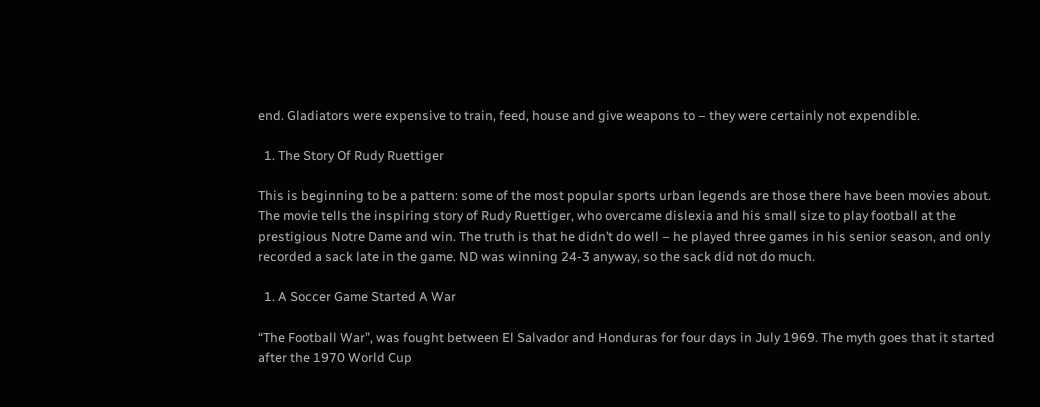end. Gladiators were expensive to train, feed, house and give weapons to – they were certainly not expendible.

  1. The Story Of Rudy Ruettiger

This is beginning to be a pattern: some of the most popular sports urban legends are those there have been movies about. The movie tells the inspiring story of Rudy Ruettiger, who overcame dislexia and his small size to play football at the prestigious Notre Dame and win. The truth is that he didn’t do well – he played three games in his senior season, and only recorded a sack late in the game. ND was winning 24-3 anyway, so the sack did not do much.

  1. A Soccer Game Started A War

“The Football War”, was fought between El Salvador and Honduras for four days in July 1969. The myth goes that it started after the 1970 World Cup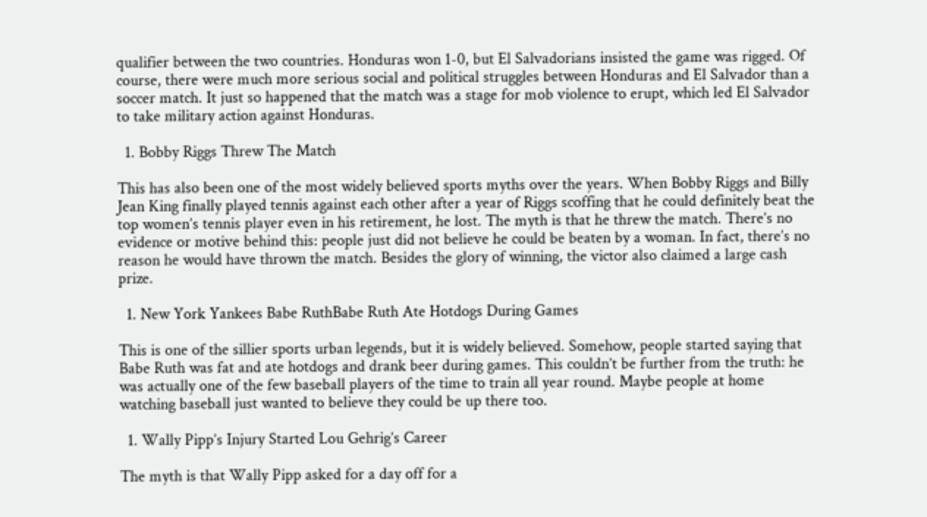qualifier between the two countries. Honduras won 1-0, but El Salvadorians insisted the game was rigged. Of course, there were much more serious social and political struggles between Honduras and El Salvador than a soccer match. It just so happened that the match was a stage for mob violence to erupt, which led El Salvador to take military action against Honduras.

  1. Bobby Riggs Threw The Match

This has also been one of the most widely believed sports myths over the years. When Bobby Riggs and Billy Jean King finally played tennis against each other after a year of Riggs scoffing that he could definitely beat the top women’s tennis player even in his retirement, he lost. The myth is that he threw the match. There’s no evidence or motive behind this: people just did not believe he could be beaten by a woman. In fact, there’s no reason he would have thrown the match. Besides the glory of winning, the victor also claimed a large cash prize.

  1. New York Yankees Babe RuthBabe Ruth Ate Hotdogs During Games

This is one of the sillier sports urban legends, but it is widely believed. Somehow, people started saying that Babe Ruth was fat and ate hotdogs and drank beer during games. This couldn’t be further from the truth: he was actually one of the few baseball players of the time to train all year round. Maybe people at home watching baseball just wanted to believe they could be up there too.

  1. Wally Pipp’s Injury Started Lou Gehrig’s Career

The myth is that Wally Pipp asked for a day off for a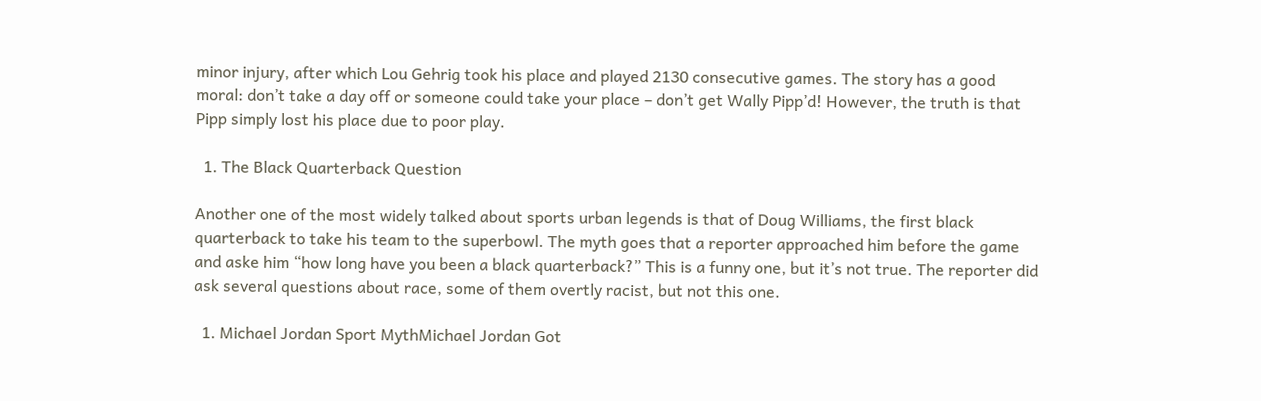minor injury, after which Lou Gehrig took his place and played 2130 consecutive games. The story has a good moral: don’t take a day off or someone could take your place – don’t get Wally Pipp’d! However, the truth is that Pipp simply lost his place due to poor play.

  1. The Black Quarterback Question

Another one of the most widely talked about sports urban legends is that of Doug Williams, the first black quarterback to take his team to the superbowl. The myth goes that a reporter approached him before the game and aske him “how long have you been a black quarterback?” This is a funny one, but it’s not true. The reporter did ask several questions about race, some of them overtly racist, but not this one.

  1. Michael Jordan Sport MythMichael Jordan Got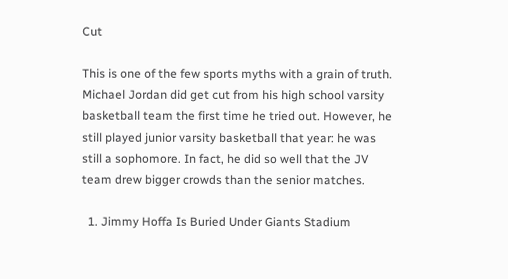Cut

This is one of the few sports myths with a grain of truth. Michael Jordan did get cut from his high school varsity basketball team the first time he tried out. However, he still played junior varsity basketball that year: he was still a sophomore. In fact, he did so well that the JV team drew bigger crowds than the senior matches.

  1. Jimmy Hoffa Is Buried Under Giants Stadium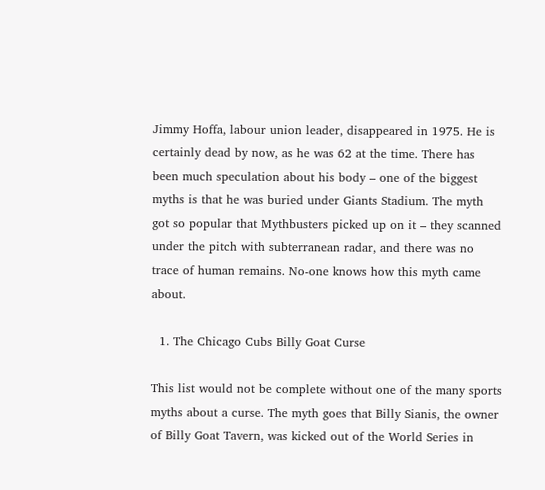Jimmy Hoffa, labour union leader, disappeared in 1975. He is certainly dead by now, as he was 62 at the time. There has been much speculation about his body – one of the biggest myths is that he was buried under Giants Stadium. The myth got so popular that Mythbusters picked up on it – they scanned under the pitch with subterranean radar, and there was no trace of human remains. No-one knows how this myth came about.

  1. The Chicago Cubs Billy Goat Curse

This list would not be complete without one of the many sports myths about a curse. The myth goes that Billy Sianis, the owner of Billy Goat Tavern, was kicked out of the World Series in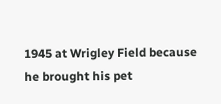1945 at Wrigley Field because he brought his pet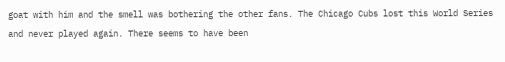goat with him and the smell was bothering the other fans. The Chicago Cubs lost this World Series and never played again. There seems to have been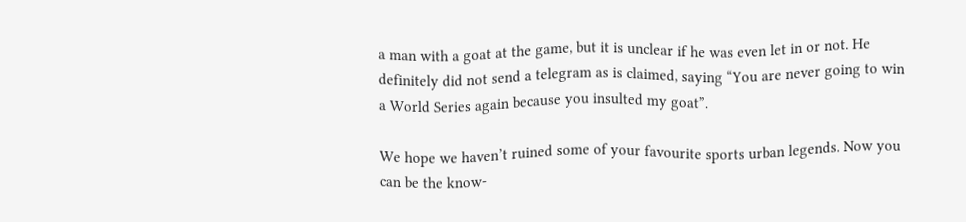a man with a goat at the game, but it is unclear if he was even let in or not. He definitely did not send a telegram as is claimed, saying “You are never going to win a World Series again because you insulted my goat”.

We hope we haven’t ruined some of your favourite sports urban legends. Now you can be the know-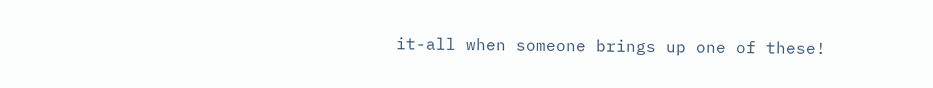it-all when someone brings up one of these!